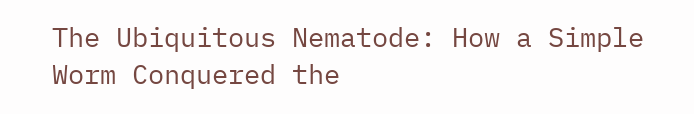The Ubiquitous Nematode: How a Simple Worm Conquered the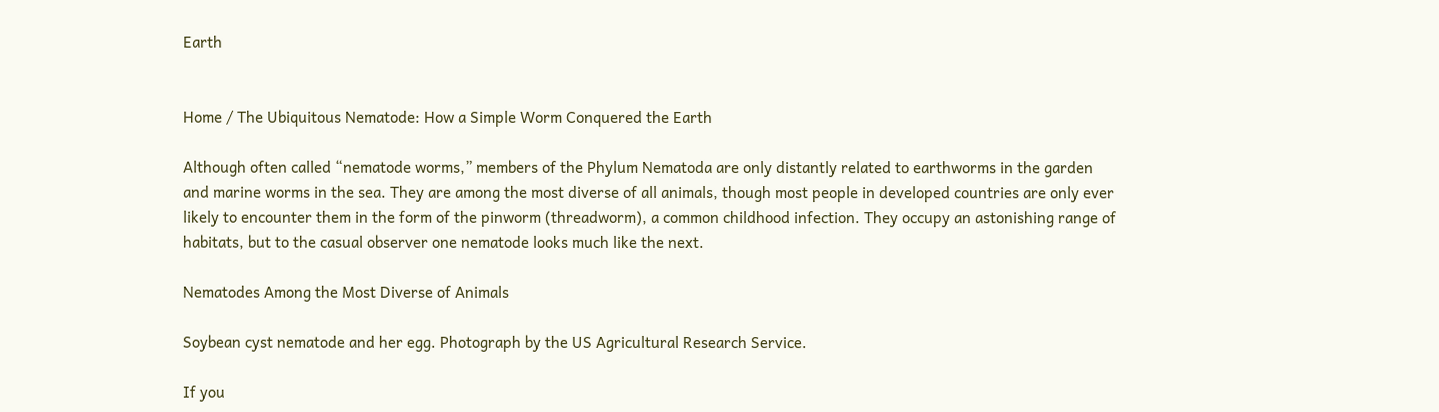Earth


Home / The Ubiquitous Nematode: How a Simple Worm Conquered the Earth

Although often called “nematode worms,” members of the Phylum Nematoda are only distantly related to earthworms in the garden and marine worms in the sea. They are among the most diverse of all animals, though most people in developed countries are only ever likely to encounter them in the form of the pinworm (threadworm), a common childhood infection. They occupy an astonishing range of habitats, but to the casual observer one nematode looks much like the next.

Nematodes Among the Most Diverse of Animals

Soybean cyst nematode and her egg. Photograph by the US Agricultural Research Service.

If you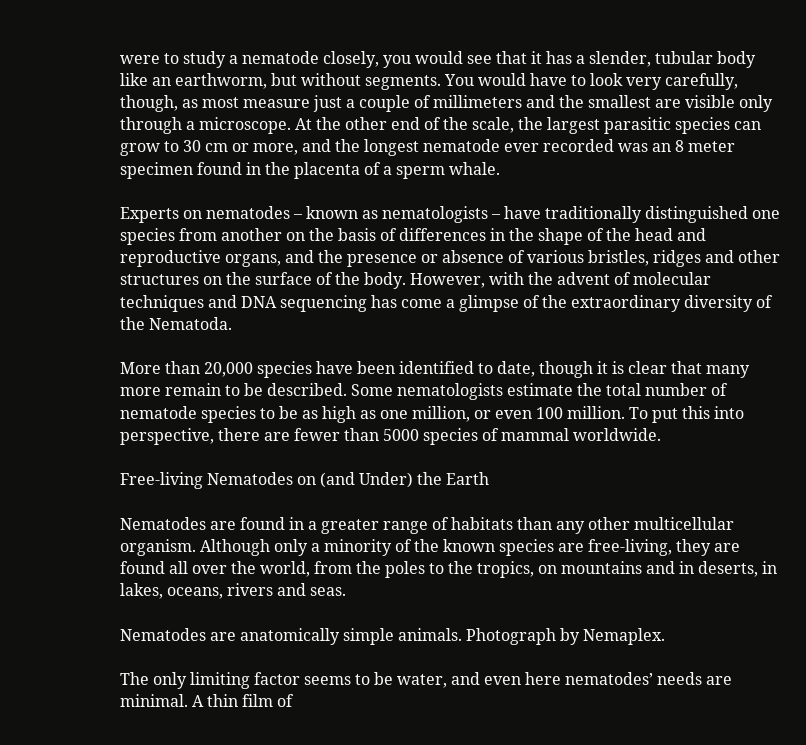were to study a nematode closely, you would see that it has a slender, tubular body like an earthworm, but without segments. You would have to look very carefully, though, as most measure just a couple of millimeters and the smallest are visible only through a microscope. At the other end of the scale, the largest parasitic species can grow to 30 cm or more, and the longest nematode ever recorded was an 8 meter specimen found in the placenta of a sperm whale.

Experts on nematodes – known as nematologists – have traditionally distinguished one species from another on the basis of differences in the shape of the head and reproductive organs, and the presence or absence of various bristles, ridges and other structures on the surface of the body. However, with the advent of molecular techniques and DNA sequencing has come a glimpse of the extraordinary diversity of the Nematoda.

More than 20,000 species have been identified to date, though it is clear that many more remain to be described. Some nematologists estimate the total number of nematode species to be as high as one million, or even 100 million. To put this into perspective, there are fewer than 5000 species of mammal worldwide.

Free-living Nematodes on (and Under) the Earth

Nematodes are found in a greater range of habitats than any other multicellular organism. Although only a minority of the known species are free-living, they are found all over the world, from the poles to the tropics, on mountains and in deserts, in lakes, oceans, rivers and seas.

Nematodes are anatomically simple animals. Photograph by Nemaplex.

The only limiting factor seems to be water, and even here nematodes’ needs are minimal. A thin film of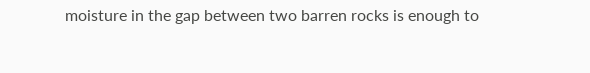moisture in the gap between two barren rocks is enough to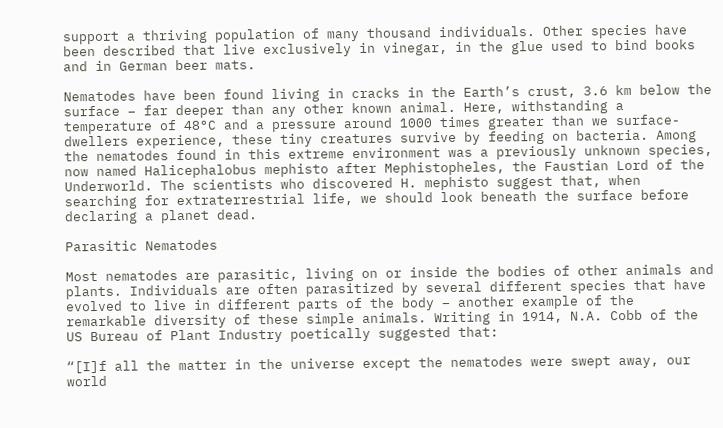support a thriving population of many thousand individuals. Other species have been described that live exclusively in vinegar, in the glue used to bind books and in German beer mats.

Nematodes have been found living in cracks in the Earth’s crust, 3.6 km below the surface – far deeper than any other known animal. Here, withstanding a temperature of 48°C and a pressure around 1000 times greater than we surface-dwellers experience, these tiny creatures survive by feeding on bacteria. Among the nematodes found in this extreme environment was a previously unknown species, now named Halicephalobus mephisto after Mephistopheles, the Faustian Lord of the Underworld. The scientists who discovered H. mephisto suggest that, when searching for extraterrestrial life, we should look beneath the surface before declaring a planet dead.

Parasitic Nematodes

Most nematodes are parasitic, living on or inside the bodies of other animals and plants. Individuals are often parasitized by several different species that have evolved to live in different parts of the body – another example of the remarkable diversity of these simple animals. Writing in 1914, N.A. Cobb of the US Bureau of Plant Industry poetically suggested that:

“[I]f all the matter in the universe except the nematodes were swept away, our world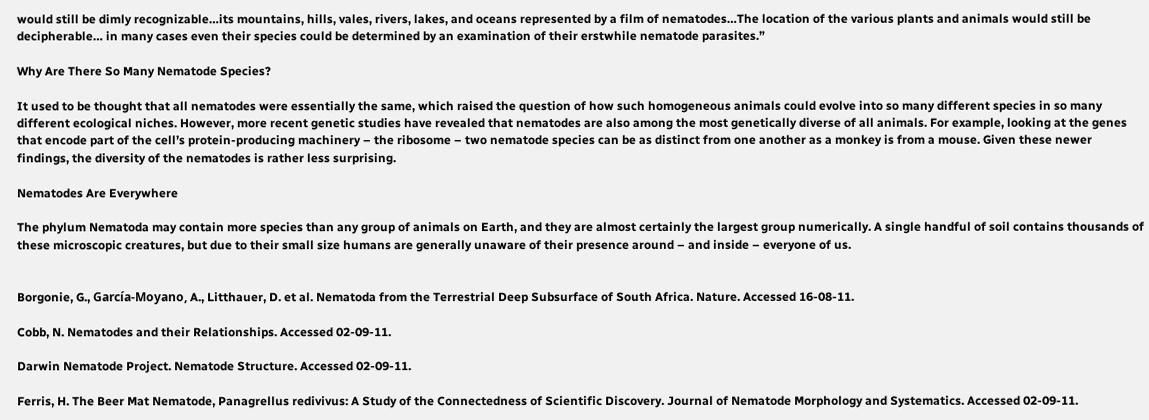would still be dimly recognizable…its mountains, hills, vales, rivers, lakes, and oceans represented by a film of nematodes…The location of the various plants and animals would still be decipherable… in many cases even their species could be determined by an examination of their erstwhile nematode parasites.”

Why Are There So Many Nematode Species?

It used to be thought that all nematodes were essentially the same, which raised the question of how such homogeneous animals could evolve into so many different species in so many different ecological niches. However, more recent genetic studies have revealed that nematodes are also among the most genetically diverse of all animals. For example, looking at the genes that encode part of the cell’s protein-producing machinery – the ribosome – two nematode species can be as distinct from one another as a monkey is from a mouse. Given these newer findings, the diversity of the nematodes is rather less surprising.

Nematodes Are Everywhere

The phylum Nematoda may contain more species than any group of animals on Earth, and they are almost certainly the largest group numerically. A single handful of soil contains thousands of these microscopic creatures, but due to their small size humans are generally unaware of their presence around – and inside – everyone of us.


Borgonie, G., García-Moyano, A., Litthauer, D. et al. Nematoda from the Terrestrial Deep Subsurface of South Africa. Nature. Accessed 16-08-11.

Cobb, N. Nematodes and their Relationships. Accessed 02-09-11.

Darwin Nematode Project. Nematode Structure. Accessed 02-09-11.

Ferris, H. The Beer Mat Nematode, Panagrellus redivivus: A Study of the Connectedness of Scientific Discovery. Journal of Nematode Morphology and Systematics. Accessed 02-09-11.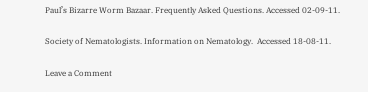Paul’s Bizarre Worm Bazaar. Frequently Asked Questions. Accessed 02-09-11.

Society of Nematologists. Information on Nematology.  Accessed 18-08-11.

Leave a Comment